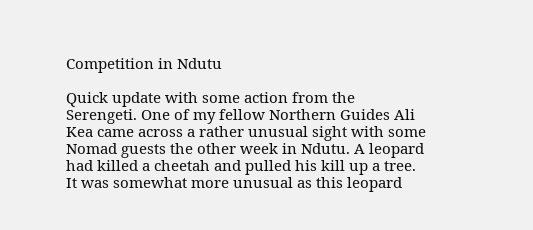Competition in Ndutu

Quick update with some action from the Serengeti. One of my fellow Northern Guides Ali Kea came across a rather unusual sight with some Nomad guests the other week in Ndutu. A leopard had killed a cheetah and pulled his kill up a tree. It was somewhat more unusual as this leopard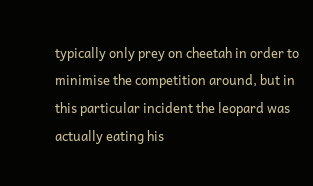typically only prey on cheetah in order to minimise the competition around, but in this particular incident the leopard was actually eating his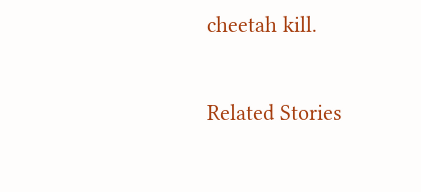cheetah kill.

Related Stories